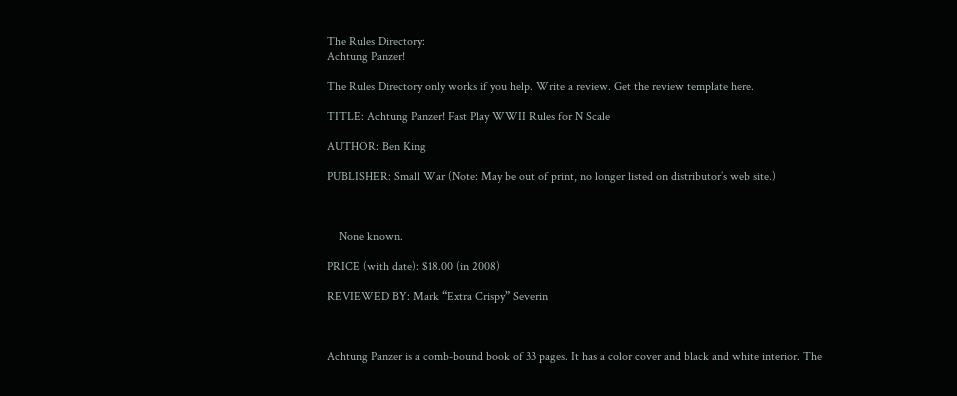The Rules Directory:
Achtung Panzer!

The Rules Directory only works if you help. Write a review. Get the review template here.

TITLE: Achtung Panzer! Fast Play WWII Rules for N Scale

AUTHOR: Ben King

PUBLISHER: Small War (Note: May be out of print, no longer listed on distributor’s web site.)



    None known.

PRICE (with date): $18.00 (in 2008)

REVIEWED BY: Mark “Extra Crispy” Severin



Achtung Panzer is a comb-bound book of 33 pages. It has a color cover and black and white interior. The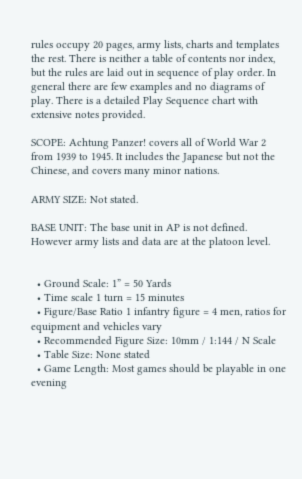rules occupy 20 pages, army lists, charts and templates the rest. There is neither a table of contents nor index, but the rules are laid out in sequence of play order. In general there are few examples and no diagrams of play. There is a detailed Play Sequence chart with extensive notes provided.

SCOPE: Achtung Panzer! covers all of World War 2 from 1939 to 1945. It includes the Japanese but not the Chinese, and covers many minor nations.

ARMY SIZE: Not stated.

BASE UNIT: The base unit in AP is not defined. However army lists and data are at the platoon level.


  • Ground Scale: 1” = 50 Yards
  • Time scale 1 turn = 15 minutes
  • Figure/Base Ratio 1 infantry figure = 4 men, ratios for equipment and vehicles vary
  • Recommended Figure Size: 10mm / 1:144 / N Scale
  • Table Size: None stated
  • Game Length: Most games should be playable in one evening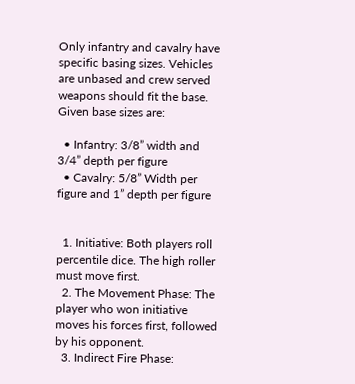Only infantry and cavalry have specific basing sizes. Vehicles are unbased and crew served weapons should fit the base. Given base sizes are:

  • Infantry: 3/8” width and 3/4” depth per figure
  • Cavalry: 5/8” Width per figure and 1” depth per figure


  1. Initiative: Both players roll percentile dice. The high roller must move first.
  2. The Movement Phase: The player who won initiative moves his forces first, followed by his opponent.
  3. Indirect Fire Phase: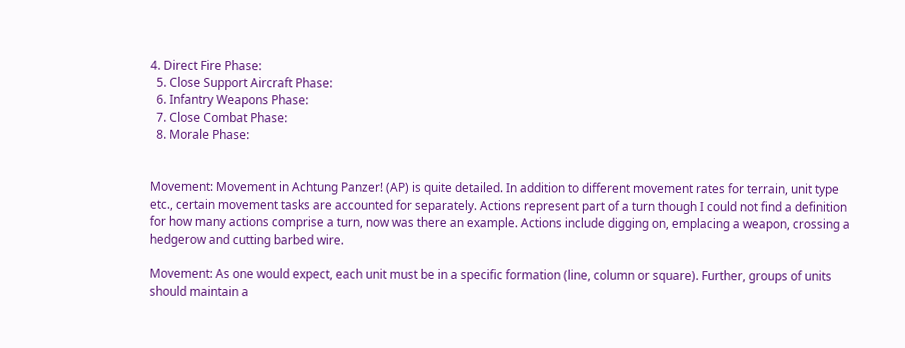4. Direct Fire Phase:
  5. Close Support Aircraft Phase:
  6. Infantry Weapons Phase:
  7. Close Combat Phase:
  8. Morale Phase:


Movement: Movement in Achtung Panzer! (AP) is quite detailed. In addition to different movement rates for terrain, unit type etc., certain movement tasks are accounted for separately. Actions represent part of a turn though I could not find a definition for how many actions comprise a turn, now was there an example. Actions include digging on, emplacing a weapon, crossing a hedgerow and cutting barbed wire.

Movement: As one would expect, each unit must be in a specific formation (line, column or square). Further, groups of units should maintain a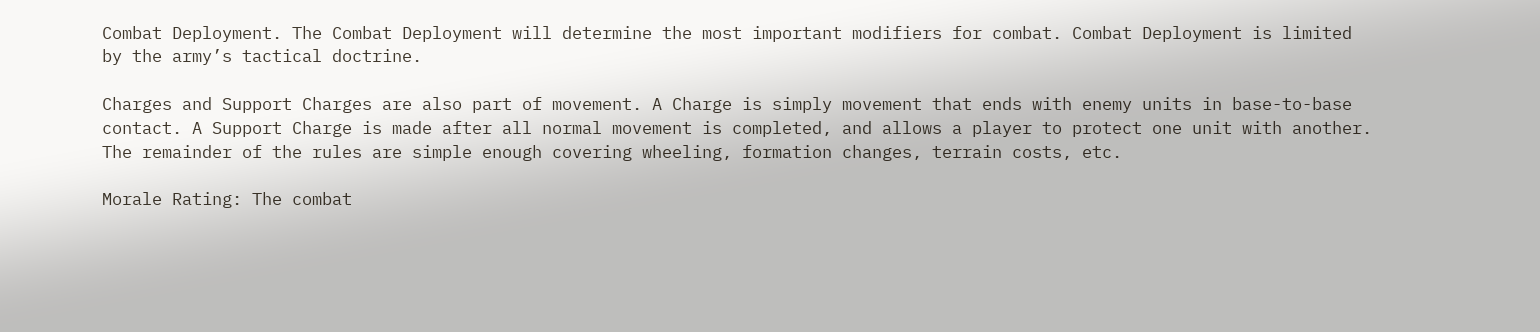Combat Deployment. The Combat Deployment will determine the most important modifiers for combat. Combat Deployment is limited by the army’s tactical doctrine.

Charges and Support Charges are also part of movement. A Charge is simply movement that ends with enemy units in base-to-base contact. A Support Charge is made after all normal movement is completed, and allows a player to protect one unit with another. The remainder of the rules are simple enough covering wheeling, formation changes, terrain costs, etc.

Morale Rating: The combat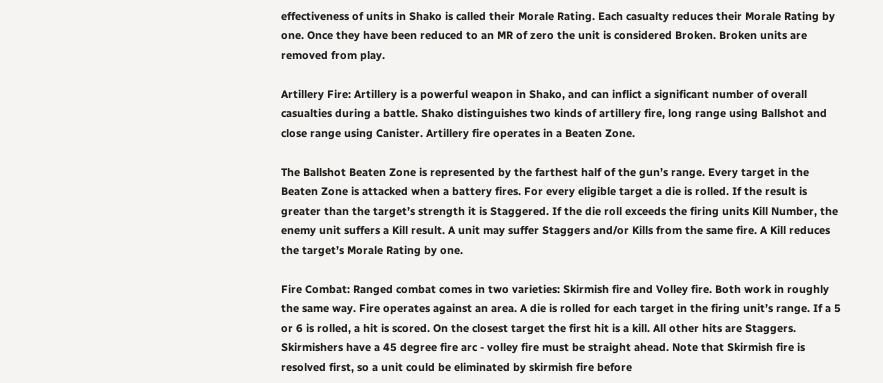effectiveness of units in Shako is called their Morale Rating. Each casualty reduces their Morale Rating by one. Once they have been reduced to an MR of zero the unit is considered Broken. Broken units are removed from play.

Artillery Fire: Artillery is a powerful weapon in Shako, and can inflict a significant number of overall casualties during a battle. Shako distinguishes two kinds of artillery fire, long range using Ballshot and close range using Canister. Artillery fire operates in a Beaten Zone.

The Ballshot Beaten Zone is represented by the farthest half of the gun’s range. Every target in the Beaten Zone is attacked when a battery fires. For every eligible target a die is rolled. If the result is greater than the target’s strength it is Staggered. If the die roll exceeds the firing units Kill Number, the enemy unit suffers a Kill result. A unit may suffer Staggers and/or Kills from the same fire. A Kill reduces the target’s Morale Rating by one.

Fire Combat: Ranged combat comes in two varieties: Skirmish fire and Volley fire. Both work in roughly the same way. Fire operates against an area. A die is rolled for each target in the firing unit’s range. If a 5 or 6 is rolled, a hit is scored. On the closest target the first hit is a kill. All other hits are Staggers. Skirmishers have a 45 degree fire arc - volley fire must be straight ahead. Note that Skirmish fire is resolved first, so a unit could be eliminated by skirmish fire before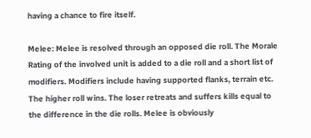having a chance to fire itself.

Melee: Melee is resolved through an opposed die roll. The Morale Rating of the involved unit is added to a die roll and a short list of modifiers. Modifiers include having supported flanks, terrain etc. The higher roll wins. The loser retreats and suffers kills equal to the difference in the die rolls. Melee is obviously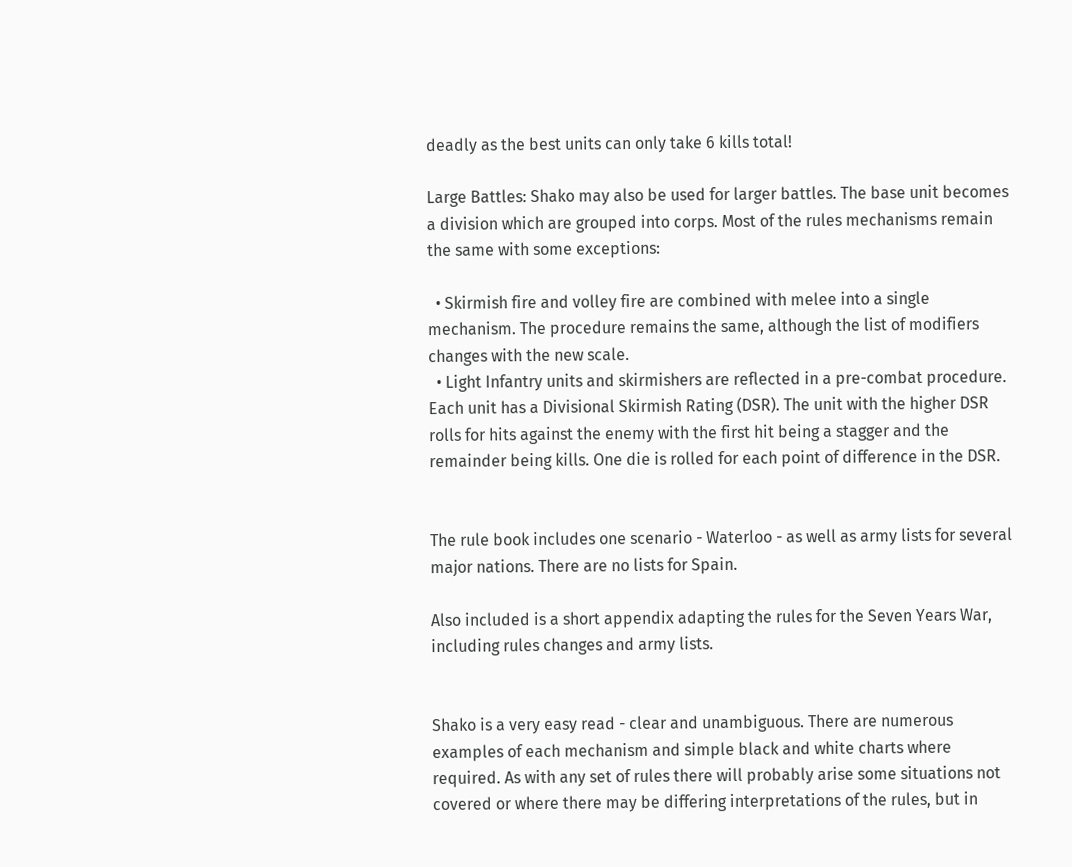deadly as the best units can only take 6 kills total!

Large Battles: Shako may also be used for larger battles. The base unit becomes a division which are grouped into corps. Most of the rules mechanisms remain the same with some exceptions:

  • Skirmish fire and volley fire are combined with melee into a single mechanism. The procedure remains the same, although the list of modifiers changes with the new scale.
  • Light Infantry units and skirmishers are reflected in a pre-combat procedure. Each unit has a Divisional Skirmish Rating (DSR). The unit with the higher DSR rolls for hits against the enemy with the first hit being a stagger and the remainder being kills. One die is rolled for each point of difference in the DSR.


The rule book includes one scenario - Waterloo - as well as army lists for several major nations. There are no lists for Spain.

Also included is a short appendix adapting the rules for the Seven Years War, including rules changes and army lists.


Shako is a very easy read - clear and unambiguous. There are numerous examples of each mechanism and simple black and white charts where required. As with any set of rules there will probably arise some situations not covered or where there may be differing interpretations of the rules, but in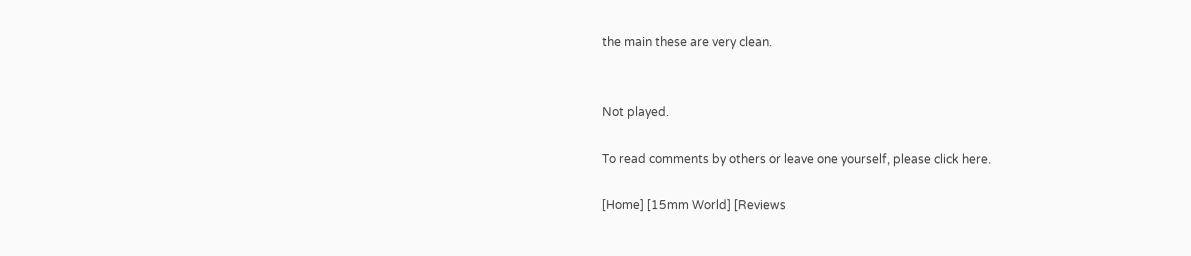the main these are very clean.


Not played.

To read comments by others or leave one yourself, please click here.

[Home] [15mm World] [Reviews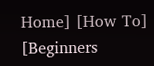Home] [How To] [Beginners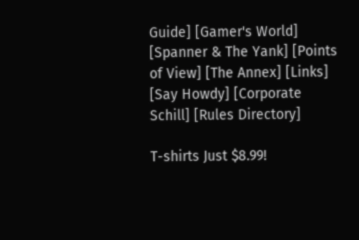Guide] [Gamer's World] [Spanner & The Yank] [Points of View] [The Annex] [Links] [Say Howdy] [Corporate Schill] [Rules Directory]

T-shirts Just $8.99!